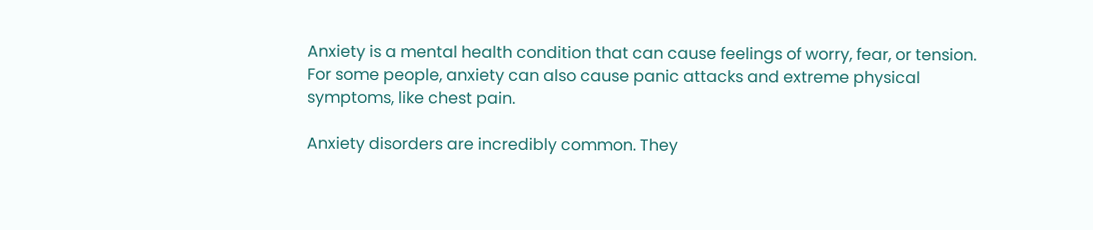Anxiety is a mental health condition that can cause feelings of worry, fear, or tension. For some people, anxiety can also cause panic attacks and extreme physical symptoms, like chest pain.

Anxiety disorders are incredibly common. They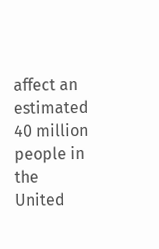affect an estimated 40 million people in the United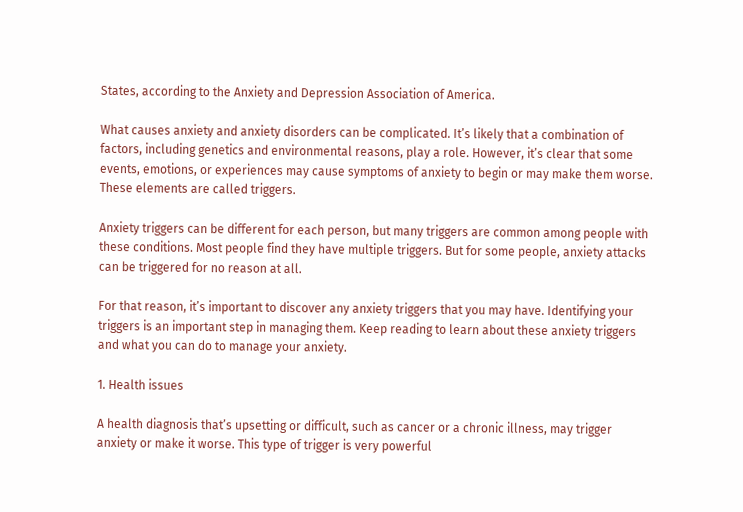States, according to the Anxiety and Depression Association of America.

What causes anxiety and anxiety disorders can be complicated. It’s likely that a combination of factors, including genetics and environmental reasons, play a role. However, it’s clear that some events, emotions, or experiences may cause symptoms of anxiety to begin or may make them worse. These elements are called triggers.

Anxiety triggers can be different for each person, but many triggers are common among people with these conditions. Most people find they have multiple triggers. But for some people, anxiety attacks can be triggered for no reason at all.

For that reason, it’s important to discover any anxiety triggers that you may have. Identifying your triggers is an important step in managing them. Keep reading to learn about these anxiety triggers and what you can do to manage your anxiety.

1. Health issues

A health diagnosis that’s upsetting or difficult, such as cancer or a chronic illness, may trigger anxiety or make it worse. This type of trigger is very powerful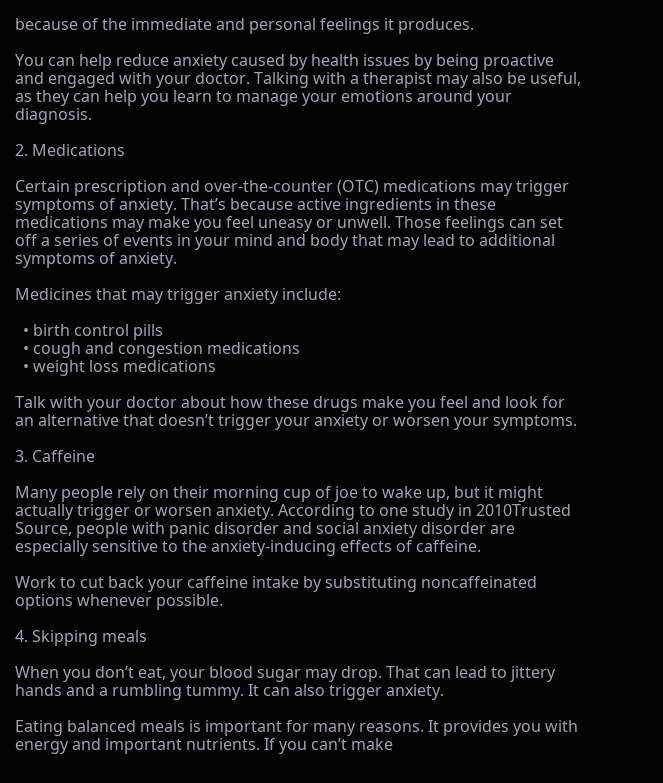because of the immediate and personal feelings it produces.

You can help reduce anxiety caused by health issues by being proactive and engaged with your doctor. Talking with a therapist may also be useful, as they can help you learn to manage your emotions around your diagnosis.

2. Medications

Certain prescription and over-the-counter (OTC) medications may trigger symptoms of anxiety. That’s because active ingredients in these medications may make you feel uneasy or unwell. Those feelings can set off a series of events in your mind and body that may lead to additional symptoms of anxiety.

Medicines that may trigger anxiety include:

  • birth control pills
  • cough and congestion medications
  • weight loss medications

Talk with your doctor about how these drugs make you feel and look for an alternative that doesn’t trigger your anxiety or worsen your symptoms.

3. Caffeine

Many people rely on their morning cup of joe to wake up, but it might actually trigger or worsen anxiety. According to one study in 2010Trusted Source, people with panic disorder and social anxiety disorder are especially sensitive to the anxiety-inducing effects of caffeine.

Work to cut back your caffeine intake by substituting noncaffeinated options whenever possible.

4. Skipping meals

When you don’t eat, your blood sugar may drop. That can lead to jittery hands and a rumbling tummy. It can also trigger anxiety.

Eating balanced meals is important for many reasons. It provides you with energy and important nutrients. If you can’t make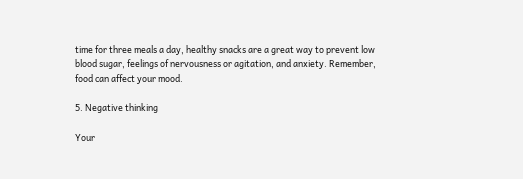time for three meals a day, healthy snacks are a great way to prevent low blood sugar, feelings of nervousness or agitation, and anxiety. Remember, food can affect your mood.

5. Negative thinking

Your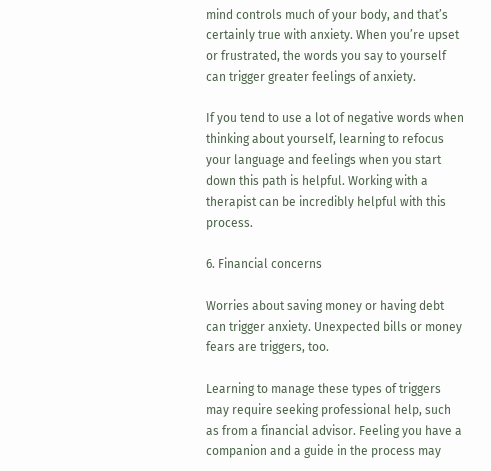mind controls much of your body, and that’s certainly true with anxiety. When you’re upset or frustrated, the words you say to yourself can trigger greater feelings of anxiety.

If you tend to use a lot of negative words when thinking about yourself, learning to refocus your language and feelings when you start down this path is helpful. Working with a therapist can be incredibly helpful with this process.

6. Financial concerns

Worries about saving money or having debt can trigger anxiety. Unexpected bills or money fears are triggers, too.

Learning to manage these types of triggers may require seeking professional help, such as from a financial advisor. Feeling you have a companion and a guide in the process may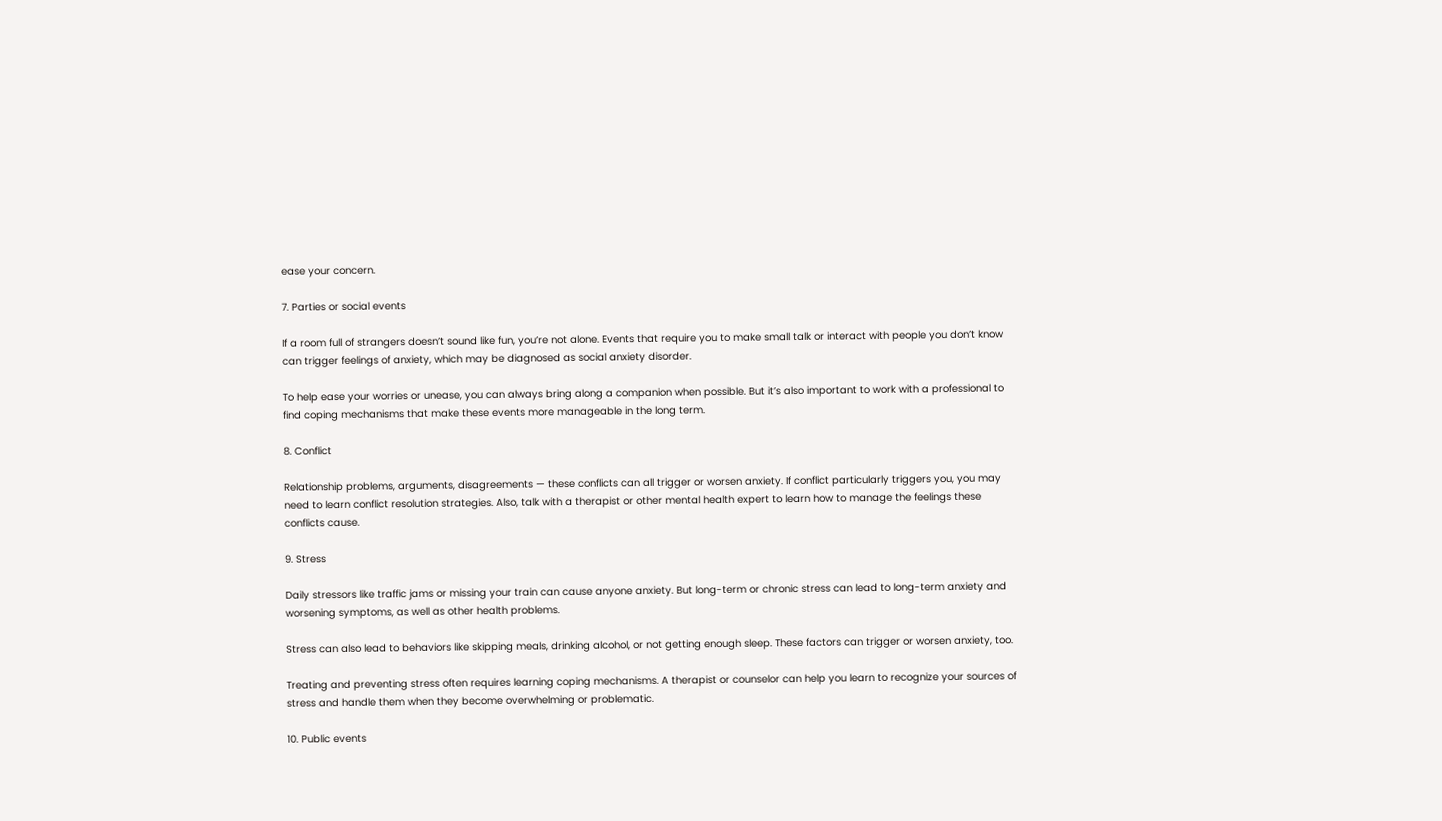ease your concern.

7. Parties or social events

If a room full of strangers doesn’t sound like fun, you’re not alone. Events that require you to make small talk or interact with people you don’t know can trigger feelings of anxiety, which may be diagnosed as social anxiety disorder.

To help ease your worries or unease, you can always bring along a companion when possible. But it’s also important to work with a professional to find coping mechanisms that make these events more manageable in the long term.

8. Conflict

Relationship problems, arguments, disagreements — these conflicts can all trigger or worsen anxiety. If conflict particularly triggers you, you may need to learn conflict resolution strategies. Also, talk with a therapist or other mental health expert to learn how to manage the feelings these conflicts cause.

9. Stress

Daily stressors like traffic jams or missing your train can cause anyone anxiety. But long-term or chronic stress can lead to long-term anxiety and worsening symptoms, as well as other health problems.

Stress can also lead to behaviors like skipping meals, drinking alcohol, or not getting enough sleep. These factors can trigger or worsen anxiety, too.

Treating and preventing stress often requires learning coping mechanisms. A therapist or counselor can help you learn to recognize your sources of stress and handle them when they become overwhelming or problematic.

10. Public events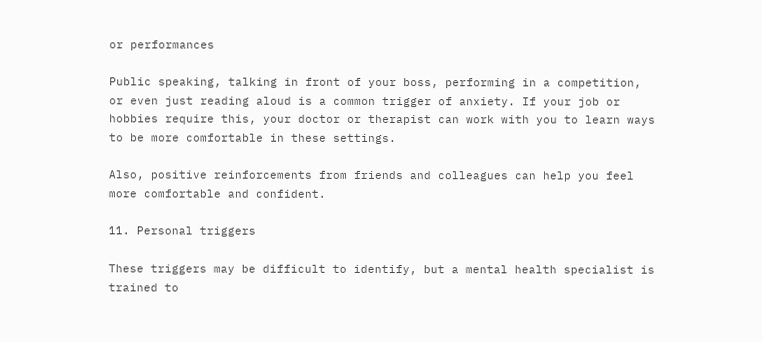or performances

Public speaking, talking in front of your boss, performing in a competition, or even just reading aloud is a common trigger of anxiety. If your job or hobbies require this, your doctor or therapist can work with you to learn ways to be more comfortable in these settings.

Also, positive reinforcements from friends and colleagues can help you feel more comfortable and confident.

11. Personal triggers

These triggers may be difficult to identify, but a mental health specialist is trained to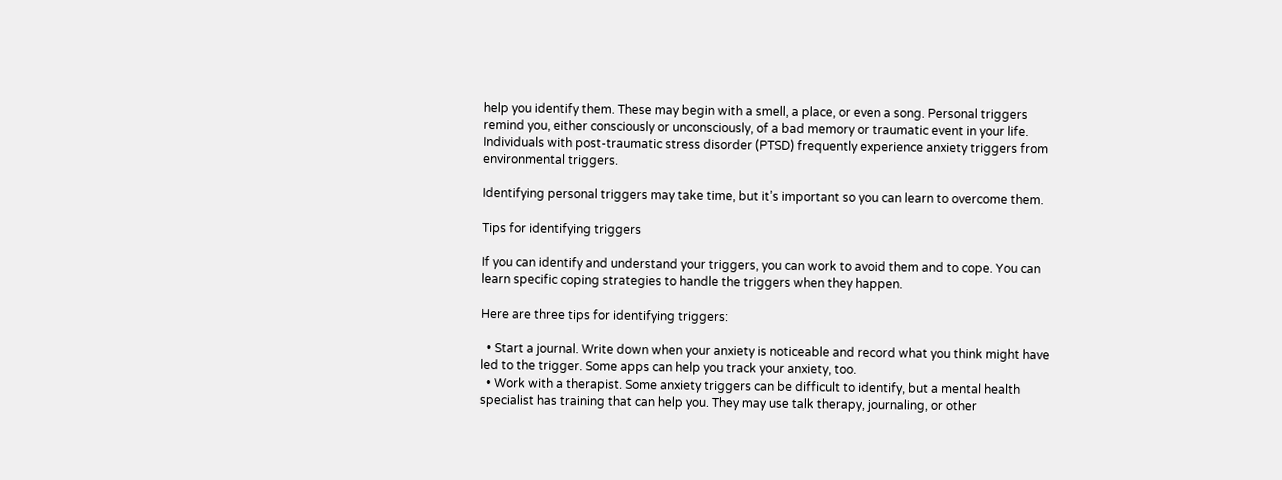help you identify them. These may begin with a smell, a place, or even a song. Personal triggers remind you, either consciously or unconsciously, of a bad memory or traumatic event in your life. Individuals with post-traumatic stress disorder (PTSD) frequently experience anxiety triggers from environmental triggers.

Identifying personal triggers may take time, but it’s important so you can learn to overcome them.

Tips for identifying triggers

If you can identify and understand your triggers, you can work to avoid them and to cope. You can learn specific coping strategies to handle the triggers when they happen.

Here are three tips for identifying triggers:

  • Start a journal. Write down when your anxiety is noticeable and record what you think might have led to the trigger. Some apps can help you track your anxiety, too.
  • Work with a therapist. Some anxiety triggers can be difficult to identify, but a mental health specialist has training that can help you. They may use talk therapy, journaling, or other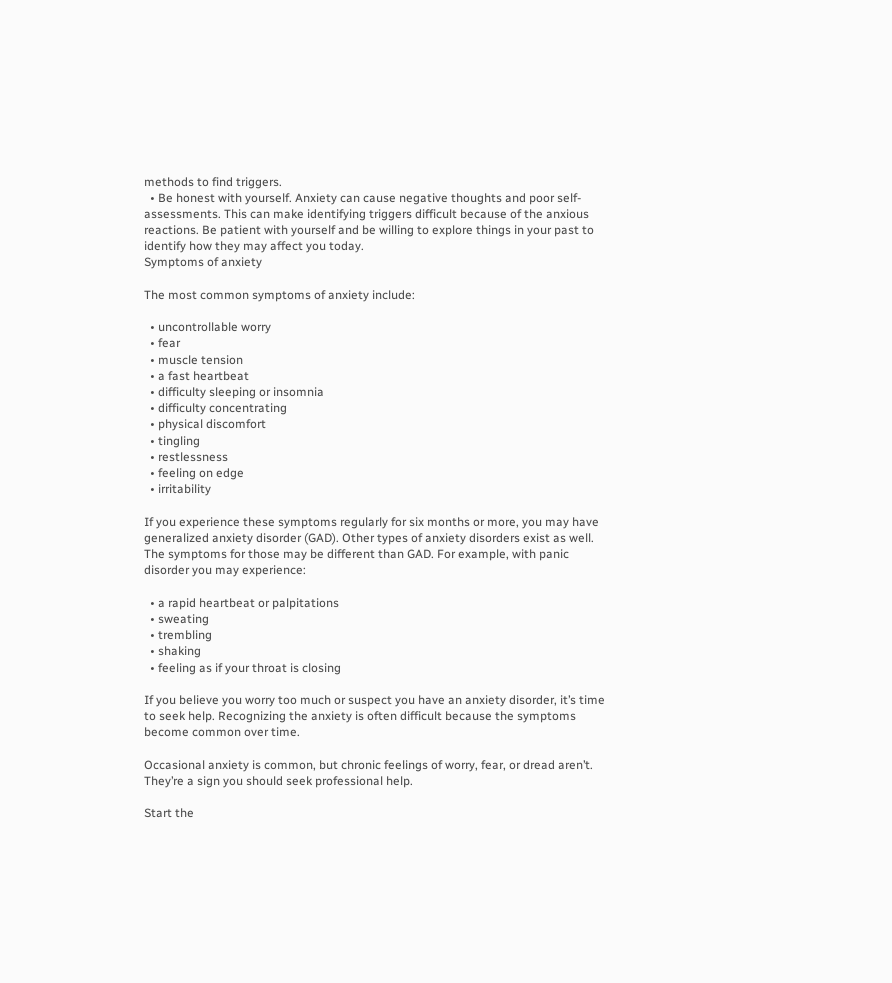methods to find triggers.
  • Be honest with yourself. Anxiety can cause negative thoughts and poor self-assessments. This can make identifying triggers difficult because of the anxious reactions. Be patient with yourself and be willing to explore things in your past to identify how they may affect you today.
Symptoms of anxiety

The most common symptoms of anxiety include:

  • uncontrollable worry
  • fear
  • muscle tension
  • a fast heartbeat
  • difficulty sleeping or insomnia
  • difficulty concentrating
  • physical discomfort
  • tingling
  • restlessness
  • feeling on edge
  • irritability

If you experience these symptoms regularly for six months or more, you may have generalized anxiety disorder (GAD). Other types of anxiety disorders exist as well. The symptoms for those may be different than GAD. For example, with panic disorder you may experience:

  • a rapid heartbeat or palpitations
  • sweating
  • trembling
  • shaking
  • feeling as if your throat is closing

If you believe you worry too much or suspect you have an anxiety disorder, it’s time to seek help. Recognizing the anxiety is often difficult because the symptoms become common over time.

Occasional anxiety is common, but chronic feelings of worry, fear, or dread aren’t. They’re a sign you should seek professional help.

Start the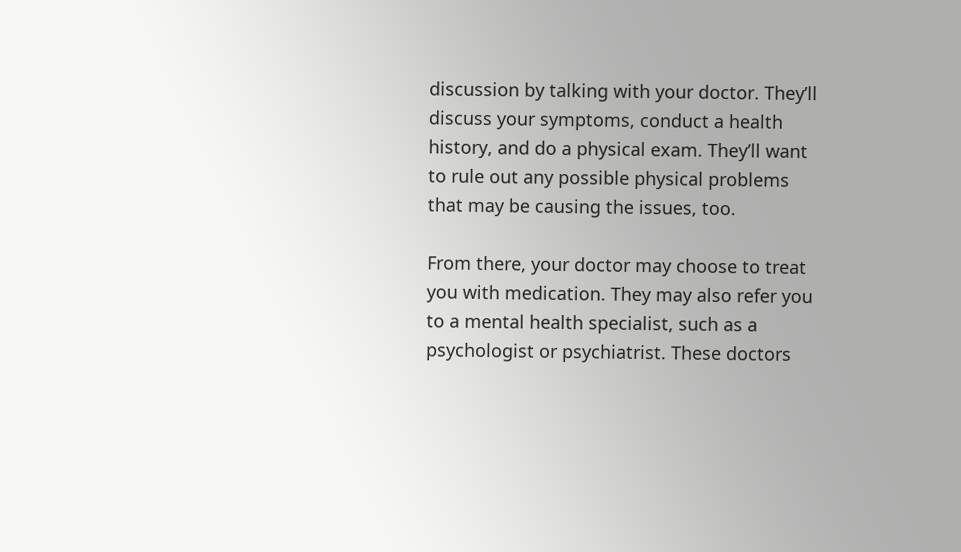discussion by talking with your doctor. They’ll discuss your symptoms, conduct a health history, and do a physical exam. They’ll want to rule out any possible physical problems that may be causing the issues, too.

From there, your doctor may choose to treat you with medication. They may also refer you to a mental health specialist, such as a psychologist or psychiatrist. These doctors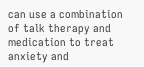can use a combination of talk therapy and medication to treat anxiety and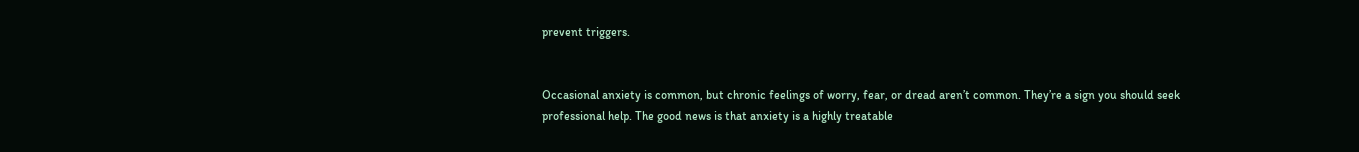prevent triggers.


Occasional anxiety is common, but chronic feelings of worry, fear, or dread aren’t common. They’re a sign you should seek professional help. The good news is that anxiety is a highly treatable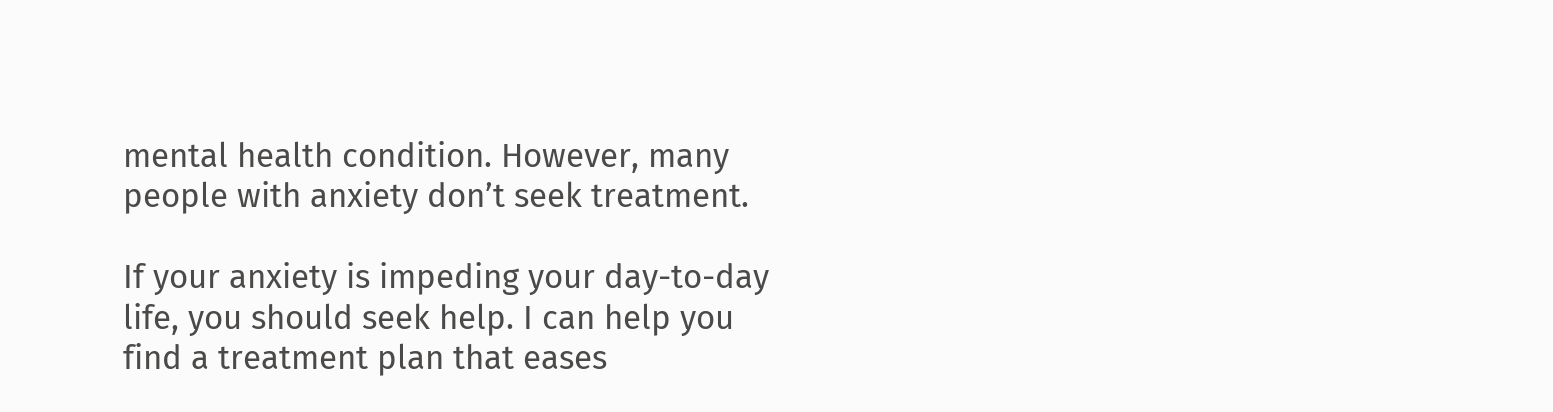mental health condition. However, many people with anxiety don’t seek treatment.

If your anxiety is impeding your day-to-day life, you should seek help. I can help you find a treatment plan that eases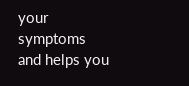your symptoms and helps you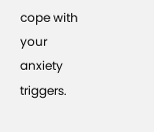cope with your anxiety triggers.